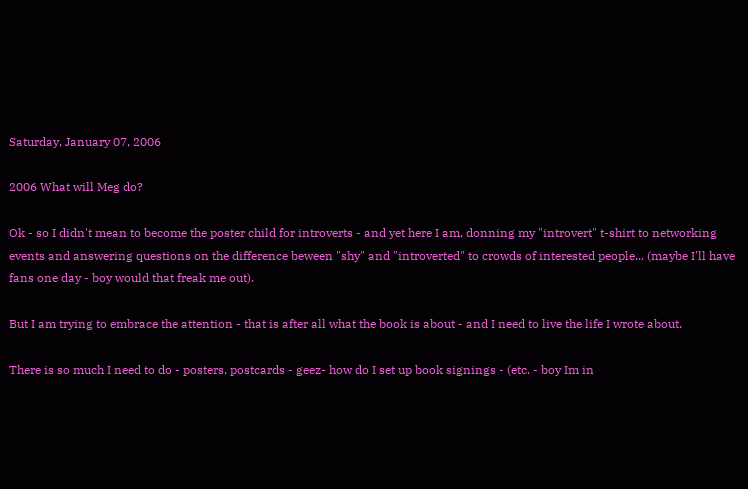Saturday, January 07, 2006

2006 What will Meg do?

Ok - so I didn't mean to become the poster child for introverts - and yet here I am, donning my "introvert" t-shirt to networking events and answering questions on the difference beween "shy" and "introverted" to crowds of interested people... (maybe I'll have fans one day - boy would that freak me out).

But I am trying to embrace the attention - that is after all what the book is about - and I need to live the life I wrote about.

There is so much I need to do - posters, postcards - geez- how do I set up book signings - (etc. - boy Im in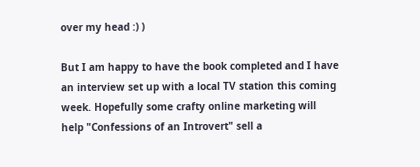over my head :) )

But I am happy to have the book completed and I have an interview set up with a local TV station this coming week. Hopefully some crafty online marketing will help "Confessions of an Introvert" sell a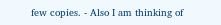few copies. - Also I am thinking of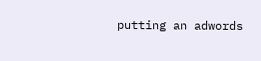putting an adwords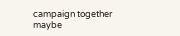campaign together maybe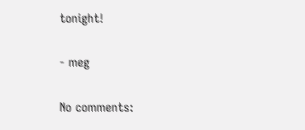tonight!

- meg

No comments: